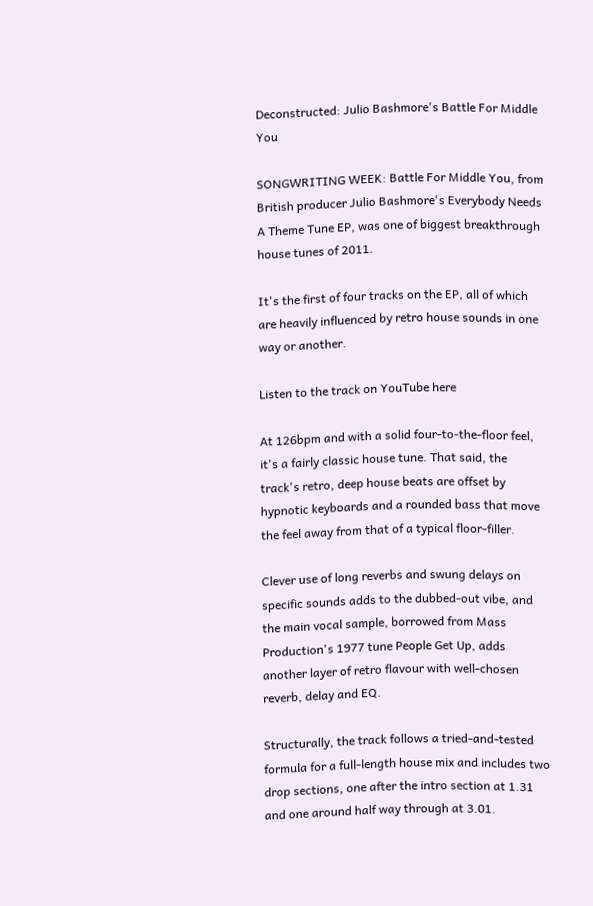Deconstructed: Julio Bashmore's Battle For Middle You

SONGWRITING WEEK: Battle For Middle You, from British producer Julio Bashmore's Everybody Needs A Theme Tune EP, was one of biggest breakthrough house tunes of 2011.

It's the first of four tracks on the EP, all of which are heavily influenced by retro house sounds in one way or another.

Listen to the track on YouTube here

At 126bpm and with a solid four-to-the-floor feel, it's a fairly classic house tune. That said, the track's retro, deep house beats are offset by hypnotic keyboards and a rounded bass that move the feel away from that of a typical floor-filler.

Clever use of long reverbs and swung delays on specific sounds adds to the dubbed-out vibe, and the main vocal sample, borrowed from Mass Production's 1977 tune People Get Up, adds another layer of retro flavour with well-chosen reverb, delay and EQ.

Structurally, the track follows a tried-and-tested formula for a full-length house mix and includes two drop sections, one after the intro section at 1.31 and one around half way through at 3.01.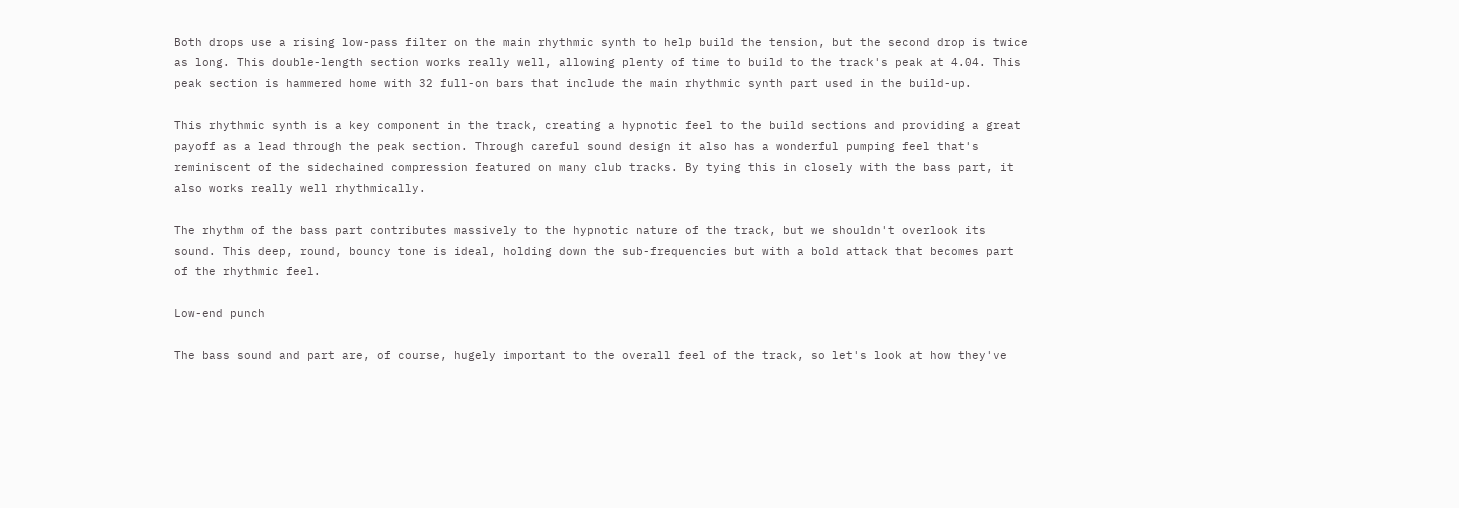Both drops use a rising low-pass filter on the main rhythmic synth to help build the tension, but the second drop is twice as long. This double-length section works really well, allowing plenty of time to build to the track's peak at 4.04. This peak section is hammered home with 32 full-on bars that include the main rhythmic synth part used in the build-up.

This rhythmic synth is a key component in the track, creating a hypnotic feel to the build sections and providing a great payoff as a lead through the peak section. Through careful sound design it also has a wonderful pumping feel that's reminiscent of the sidechained compression featured on many club tracks. By tying this in closely with the bass part, it also works really well rhythmically.

The rhythm of the bass part contributes massively to the hypnotic nature of the track, but we shouldn't overlook its sound. This deep, round, bouncy tone is ideal, holding down the sub-frequencies but with a bold attack that becomes part of the rhythmic feel.

Low-end punch

The bass sound and part are, of course, hugely important to the overall feel of the track, so let's look at how they've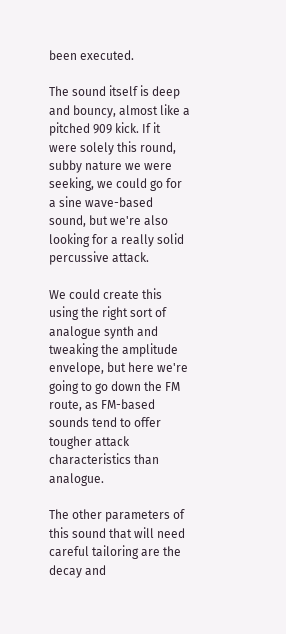been executed.

The sound itself is deep and bouncy, almost like a pitched 909 kick. If it were solely this round, subby nature we were seeking, we could go for a sine wave-based sound, but we're also looking for a really solid percussive attack.

We could create this using the right sort of analogue synth and tweaking the amplitude envelope, but here we're going to go down the FM route, as FM-based sounds tend to offer tougher attack characteristics than analogue.

The other parameters of this sound that will need careful tailoring are the decay and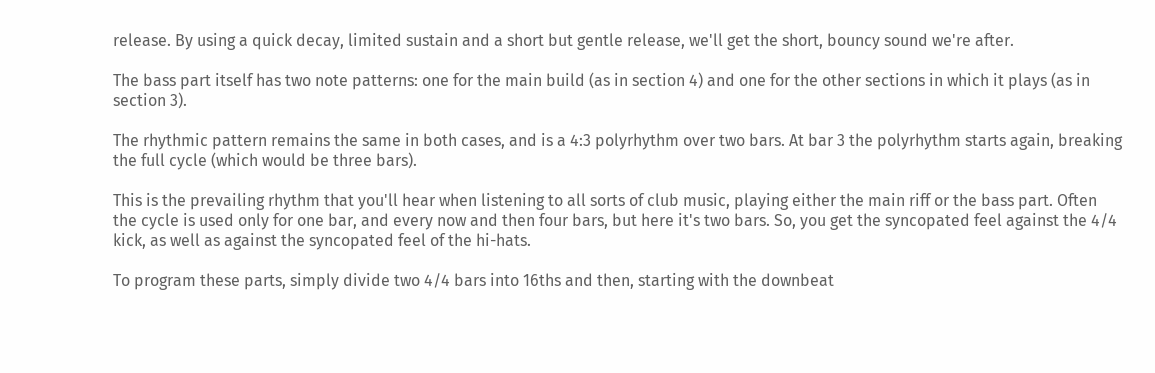release. By using a quick decay, limited sustain and a short but gentle release, we'll get the short, bouncy sound we're after.

The bass part itself has two note patterns: one for the main build (as in section 4) and one for the other sections in which it plays (as in section 3).

The rhythmic pattern remains the same in both cases, and is a 4:3 polyrhythm over two bars. At bar 3 the polyrhythm starts again, breaking the full cycle (which would be three bars).

This is the prevailing rhythm that you'll hear when listening to all sorts of club music, playing either the main riff or the bass part. Often the cycle is used only for one bar, and every now and then four bars, but here it's two bars. So, you get the syncopated feel against the 4/4 kick, as well as against the syncopated feel of the hi-hats.

To program these parts, simply divide two 4/4 bars into 16ths and then, starting with the downbeat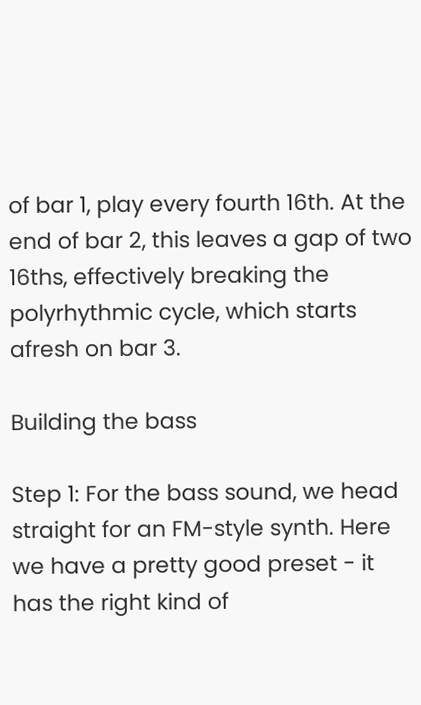of bar 1, play every fourth 16th. At the end of bar 2, this leaves a gap of two 16ths, effectively breaking the polyrhythmic cycle, which starts afresh on bar 3.

Building the bass

Step 1: For the bass sound, we head straight for an FM-style synth. Here we have a pretty good preset - it has the right kind of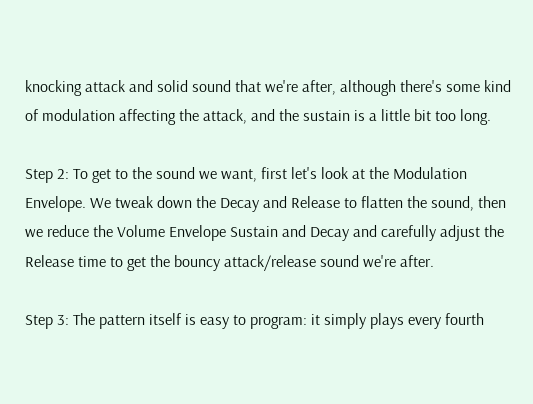knocking attack and solid sound that we're after, although there's some kind of modulation affecting the attack, and the sustain is a little bit too long.

Step 2: To get to the sound we want, first let's look at the Modulation Envelope. We tweak down the Decay and Release to flatten the sound, then we reduce the Volume Envelope Sustain and Decay and carefully adjust the Release time to get the bouncy attack/release sound we're after.

Step 3: The pattern itself is easy to program: it simply plays every fourth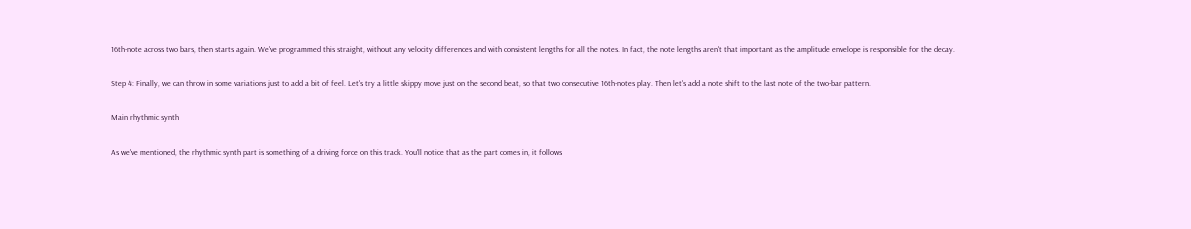16th-note across two bars, then starts again. We've programmed this straight, without any velocity differences and with consistent lengths for all the notes. In fact, the note lengths aren't that important as the amplitude envelope is responsible for the decay.

Step 4: Finally, we can throw in some variations just to add a bit of feel. Let's try a little skippy move just on the second beat, so that two consecutive 16th-notes play. Then let's add a note shift to the last note of the two-bar pattern.

Main rhythmic synth

As we've mentioned, the rhythmic synth part is something of a driving force on this track. You'll notice that as the part comes in, it follows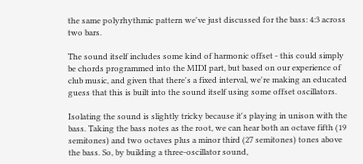the same polyrhythmic pattern we've just discussed for the bass: 4:3 across two bars.

The sound itself includes some kind of harmonic offset - this could simply be chords programmed into the MIDI part, but based on our experience of club music, and given that there's a fixed interval, we're making an educated guess that this is built into the sound itself using some offset oscillators.

Isolating the sound is slightly tricky because it's playing in unison with the bass. Taking the bass notes as the root, we can hear both an octave fifth (19 semitones) and two octaves plus a minor third (27 semitones) tones above the bass. So, by building a three-oscillator sound,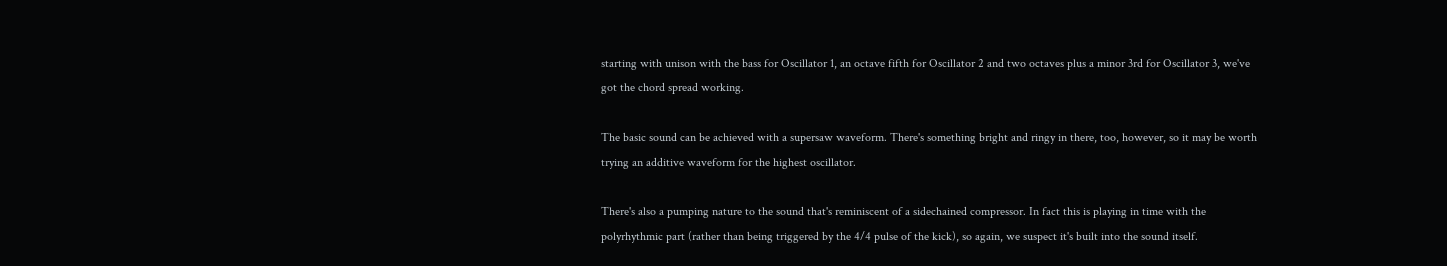starting with unison with the bass for Oscillator 1, an octave fifth for Oscillator 2 and two octaves plus a minor 3rd for Oscillator 3, we've got the chord spread working.

The basic sound can be achieved with a supersaw waveform. There's something bright and ringy in there, too, however, so it may be worth trying an additive waveform for the highest oscillator.

There's also a pumping nature to the sound that's reminiscent of a sidechained compressor. In fact this is playing in time with the polyrhythmic part (rather than being triggered by the 4/4 pulse of the kick), so again, we suspect it's built into the sound itself.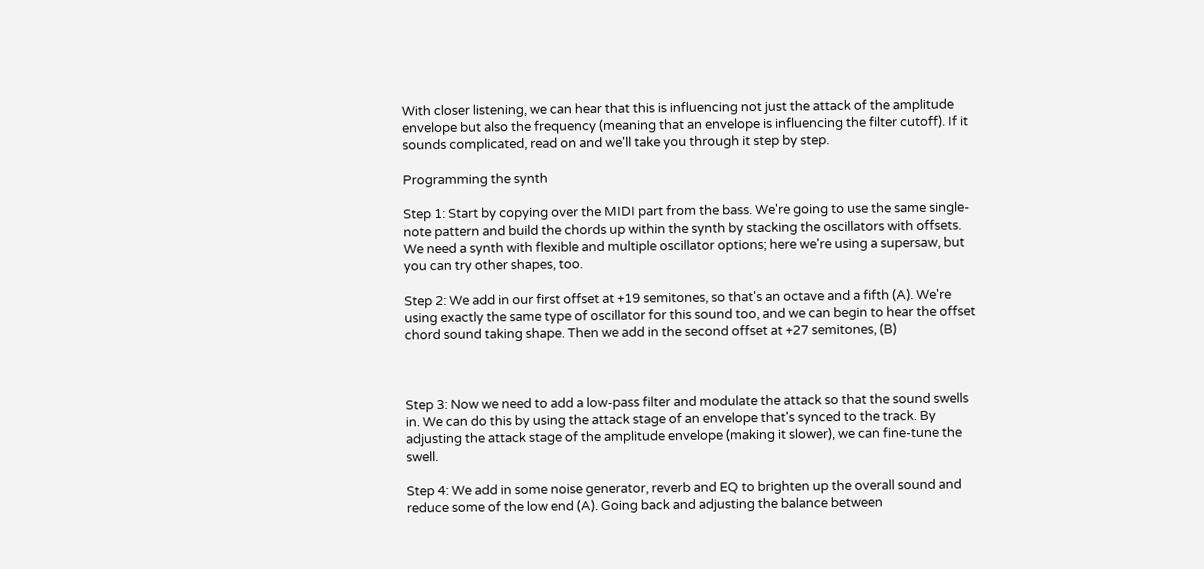With closer listening, we can hear that this is influencing not just the attack of the amplitude envelope but also the frequency (meaning that an envelope is influencing the filter cutoff). If it sounds complicated, read on and we'll take you through it step by step.

Programming the synth

Step 1: Start by copying over the MIDI part from the bass. We're going to use the same single-note pattern and build the chords up within the synth by stacking the oscillators with offsets. We need a synth with flexible and multiple oscillator options; here we're using a supersaw, but you can try other shapes, too.

Step 2: We add in our first offset at +19 semitones, so that's an octave and a fifth (A). We're using exactly the same type of oscillator for this sound too, and we can begin to hear the offset chord sound taking shape. Then we add in the second offset at +27 semitones, (B)



Step 3: Now we need to add a low-pass filter and modulate the attack so that the sound swells in. We can do this by using the attack stage of an envelope that's synced to the track. By adjusting the attack stage of the amplitude envelope (making it slower), we can fine-tune the swell.

Step 4: We add in some noise generator, reverb and EQ to brighten up the overall sound and reduce some of the low end (A). Going back and adjusting the balance between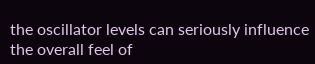the oscillator levels can seriously influence the overall feel of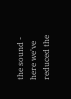the sound - here we've reduced the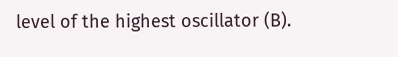level of the highest oscillator (B).